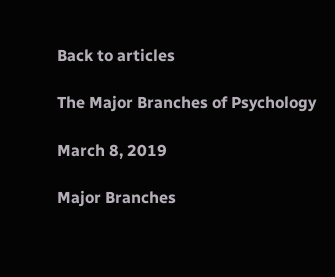Back to articles

The Major Branches of Psychology

March 8, 2019

Major Branches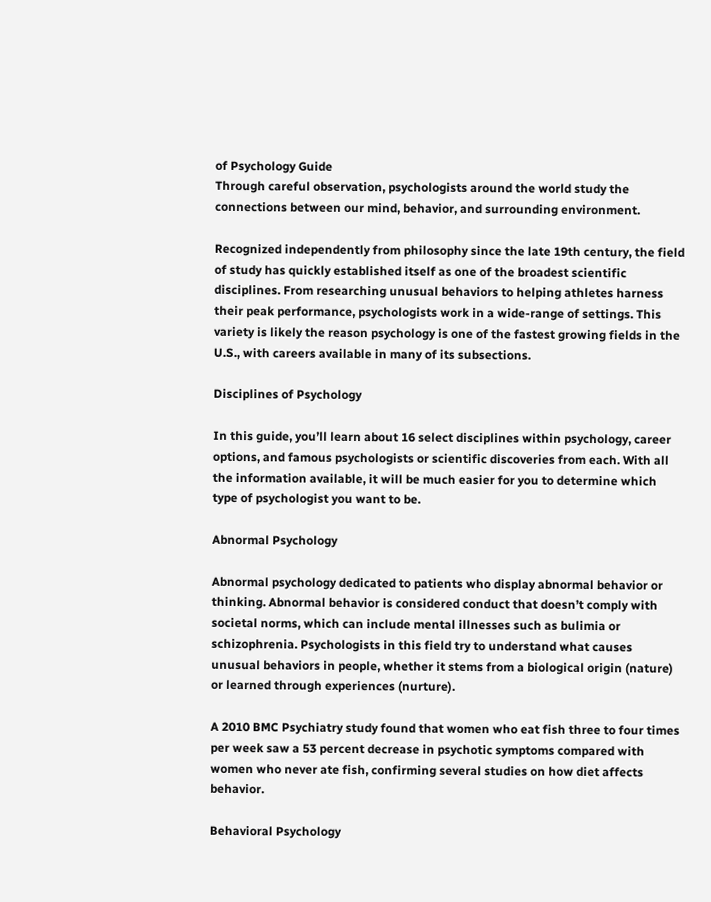of Psychology Guide
Through careful observation, psychologists around the world study the connections between our mind, behavior, and surrounding environment.

Recognized independently from philosophy since the late 19th century, the field of study has quickly established itself as one of the broadest scientific disciplines. From researching unusual behaviors to helping athletes harness their peak performance, psychologists work in a wide-range of settings. This variety is likely the reason psychology is one of the fastest growing fields in the U.S., with careers available in many of its subsections.

Disciplines of Psychology

In this guide, you’ll learn about 16 select disciplines within psychology, career options, and famous psychologists or scientific discoveries from each. With all the information available, it will be much easier for you to determine which type of psychologist you want to be.

Abnormal Psychology

Abnormal psychology dedicated to patients who display abnormal behavior or thinking. Abnormal behavior is considered conduct that doesn’t comply with societal norms, which can include mental illnesses such as bulimia or schizophrenia. Psychologists in this field try to understand what causes unusual behaviors in people, whether it stems from a biological origin (nature) or learned through experiences (nurture).

A 2010 BMC Psychiatry study found that women who eat fish three to four times per week saw a 53 percent decrease in psychotic symptoms compared with women who never ate fish, confirming several studies on how diet affects behavior.

Behavioral Psychology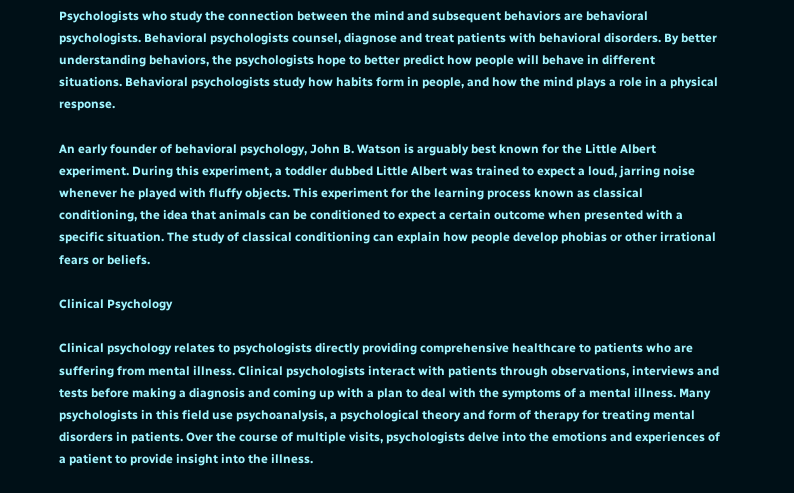Psychologists who study the connection between the mind and subsequent behaviors are behavioral psychologists. Behavioral psychologists counsel, diagnose and treat patients with behavioral disorders. By better understanding behaviors, the psychologists hope to better predict how people will behave in different situations. Behavioral psychologists study how habits form in people, and how the mind plays a role in a physical response.

An early founder of behavioral psychology, John B. Watson is arguably best known for the Little Albert experiment. During this experiment, a toddler dubbed Little Albert was trained to expect a loud, jarring noise whenever he played with fluffy objects. This experiment for the learning process known as classical conditioning, the idea that animals can be conditioned to expect a certain outcome when presented with a specific situation. The study of classical conditioning can explain how people develop phobias or other irrational fears or beliefs.

Clinical Psychology

Clinical psychology relates to psychologists directly providing comprehensive healthcare to patients who are suffering from mental illness. Clinical psychologists interact with patients through observations, interviews and tests before making a diagnosis and coming up with a plan to deal with the symptoms of a mental illness. Many psychologists in this field use psychoanalysis, a psychological theory and form of therapy for treating mental disorders in patients. Over the course of multiple visits, psychologists delve into the emotions and experiences of a patient to provide insight into the illness.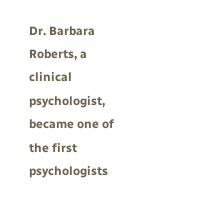Dr. Barbara Roberts, a clinical psychologist, became one of the first psychologists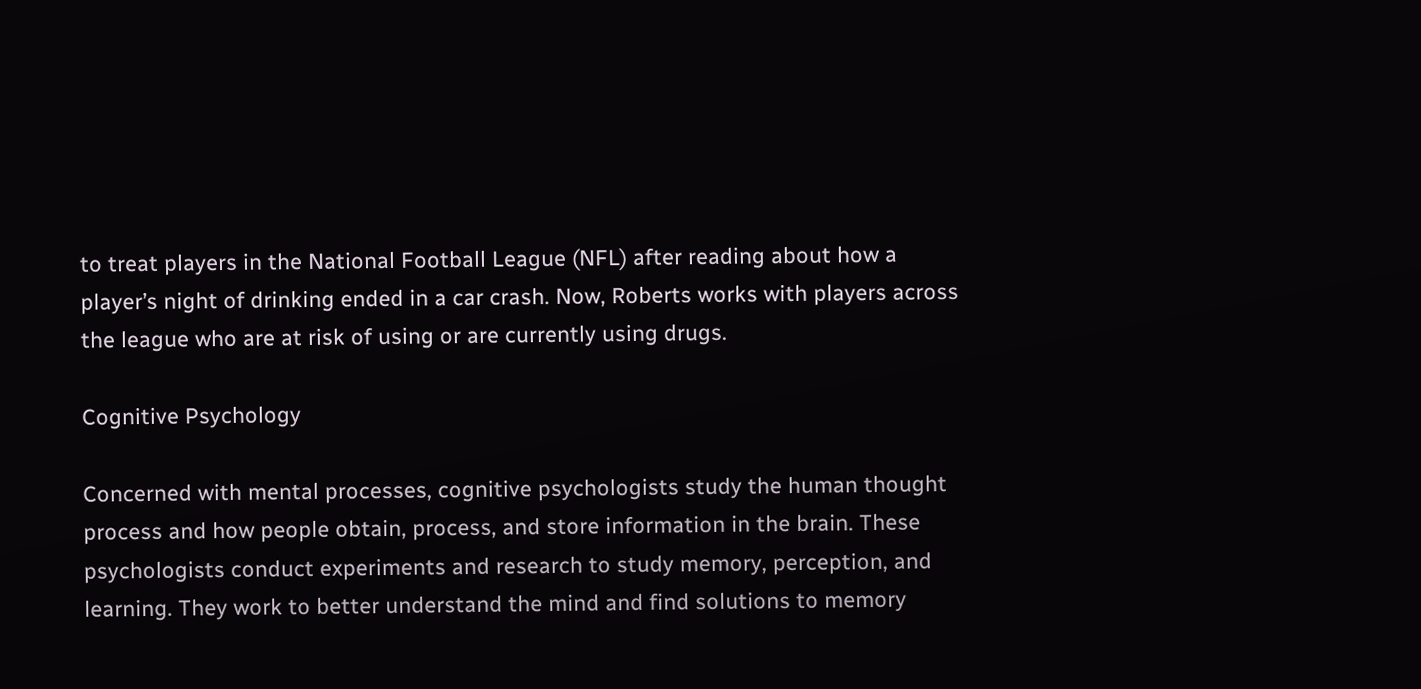to treat players in the National Football League (NFL) after reading about how a player’s night of drinking ended in a car crash. Now, Roberts works with players across the league who are at risk of using or are currently using drugs.

Cognitive Psychology

Concerned with mental processes, cognitive psychologists study the human thought process and how people obtain, process, and store information in the brain. These psychologists conduct experiments and research to study memory, perception, and learning. They work to better understand the mind and find solutions to memory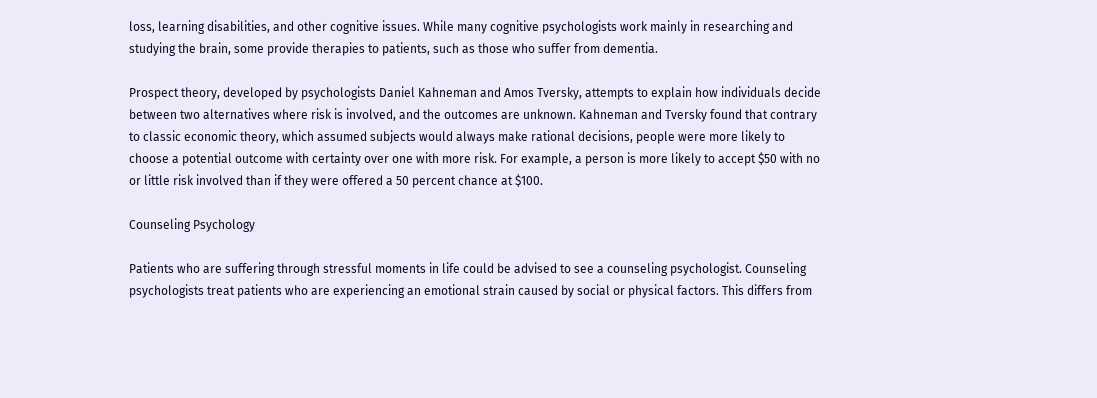loss, learning disabilities, and other cognitive issues. While many cognitive psychologists work mainly in researching and studying the brain, some provide therapies to patients, such as those who suffer from dementia.

Prospect theory, developed by psychologists Daniel Kahneman and Amos Tversky, attempts to explain how individuals decide between two alternatives where risk is involved, and the outcomes are unknown. Kahneman and Tversky found that contrary to classic economic theory, which assumed subjects would always make rational decisions, people were more likely to choose a potential outcome with certainty over one with more risk. For example, a person is more likely to accept $50 with no or little risk involved than if they were offered a 50 percent chance at $100.

Counseling Psychology

Patients who are suffering through stressful moments in life could be advised to see a counseling psychologist. Counseling psychologists treat patients who are experiencing an emotional strain caused by social or physical factors. This differs from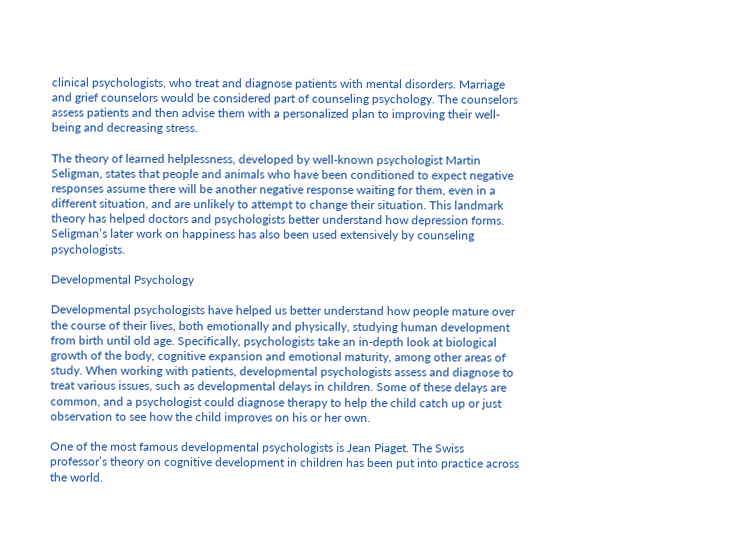clinical psychologists, who treat and diagnose patients with mental disorders. Marriage and grief counselors would be considered part of counseling psychology. The counselors assess patients and then advise them with a personalized plan to improving their well-being and decreasing stress.

The theory of learned helplessness, developed by well-known psychologist Martin Seligman, states that people and animals who have been conditioned to expect negative responses assume there will be another negative response waiting for them, even in a different situation, and are unlikely to attempt to change their situation. This landmark theory has helped doctors and psychologists better understand how depression forms. Seligman’s later work on happiness has also been used extensively by counseling psychologists.

Developmental Psychology

Developmental psychologists have helped us better understand how people mature over the course of their lives, both emotionally and physically, studying human development from birth until old age. Specifically, psychologists take an in-depth look at biological growth of the body, cognitive expansion and emotional maturity, among other areas of study. When working with patients, developmental psychologists assess and diagnose to treat various issues, such as developmental delays in children. Some of these delays are common, and a psychologist could diagnose therapy to help the child catch up or just observation to see how the child improves on his or her own.

One of the most famous developmental psychologists is Jean Piaget. The Swiss professor’s theory on cognitive development in children has been put into practice across the world.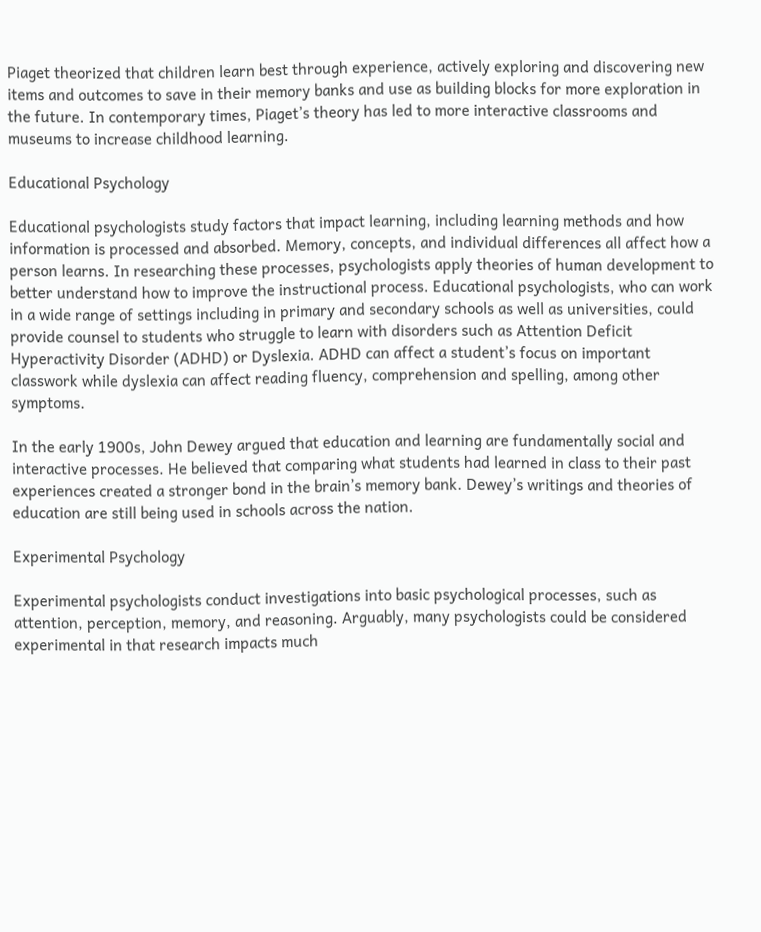Piaget theorized that children learn best through experience, actively exploring and discovering new items and outcomes to save in their memory banks and use as building blocks for more exploration in the future. In contemporary times, Piaget’s theory has led to more interactive classrooms and museums to increase childhood learning.

Educational Psychology

Educational psychologists study factors that impact learning, including learning methods and how information is processed and absorbed. Memory, concepts, and individual differences all affect how a person learns. In researching these processes, psychologists apply theories of human development to better understand how to improve the instructional process. Educational psychologists, who can work in a wide range of settings including in primary and secondary schools as well as universities, could provide counsel to students who struggle to learn with disorders such as Attention Deficit Hyperactivity Disorder (ADHD) or Dyslexia. ADHD can affect a student’s focus on important classwork while dyslexia can affect reading fluency, comprehension and spelling, among other symptoms.

In the early 1900s, John Dewey argued that education and learning are fundamentally social and interactive processes. He believed that comparing what students had learned in class to their past experiences created a stronger bond in the brain’s memory bank. Dewey’s writings and theories of education are still being used in schools across the nation.

Experimental Psychology

Experimental psychologists conduct investigations into basic psychological processes, such as attention, perception, memory, and reasoning. Arguably, many psychologists could be considered experimental in that research impacts much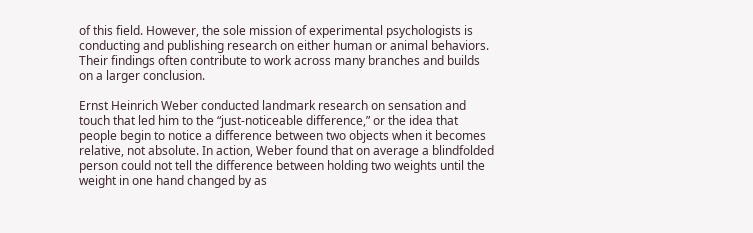of this field. However, the sole mission of experimental psychologists is conducting and publishing research on either human or animal behaviors. Their findings often contribute to work across many branches and builds on a larger conclusion.

Ernst Heinrich Weber conducted landmark research on sensation and touch that led him to the “just-noticeable difference,” or the idea that people begin to notice a difference between two objects when it becomes relative, not absolute. In action, Weber found that on average a blindfolded person could not tell the difference between holding two weights until the weight in one hand changed by as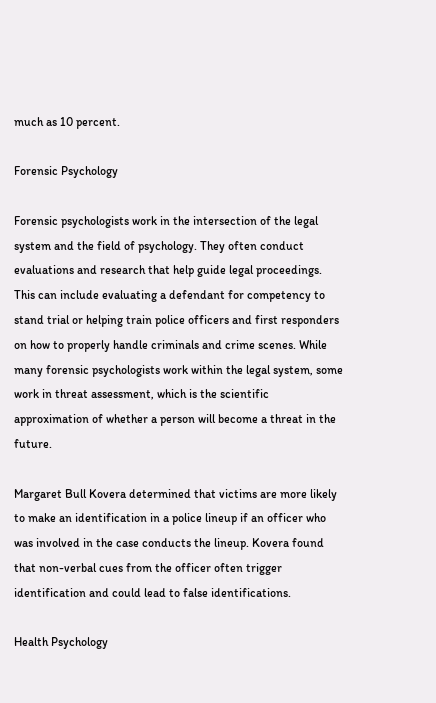much as 10 percent.

Forensic Psychology

Forensic psychologists work in the intersection of the legal system and the field of psychology. They often conduct evaluations and research that help guide legal proceedings. This can include evaluating a defendant for competency to stand trial or helping train police officers and first responders on how to properly handle criminals and crime scenes. While many forensic psychologists work within the legal system, some work in threat assessment, which is the scientific approximation of whether a person will become a threat in the future.

Margaret Bull Kovera determined that victims are more likely to make an identification in a police lineup if an officer who was involved in the case conducts the lineup. Kovera found that non-verbal cues from the officer often trigger identification and could lead to false identifications.

Health Psychology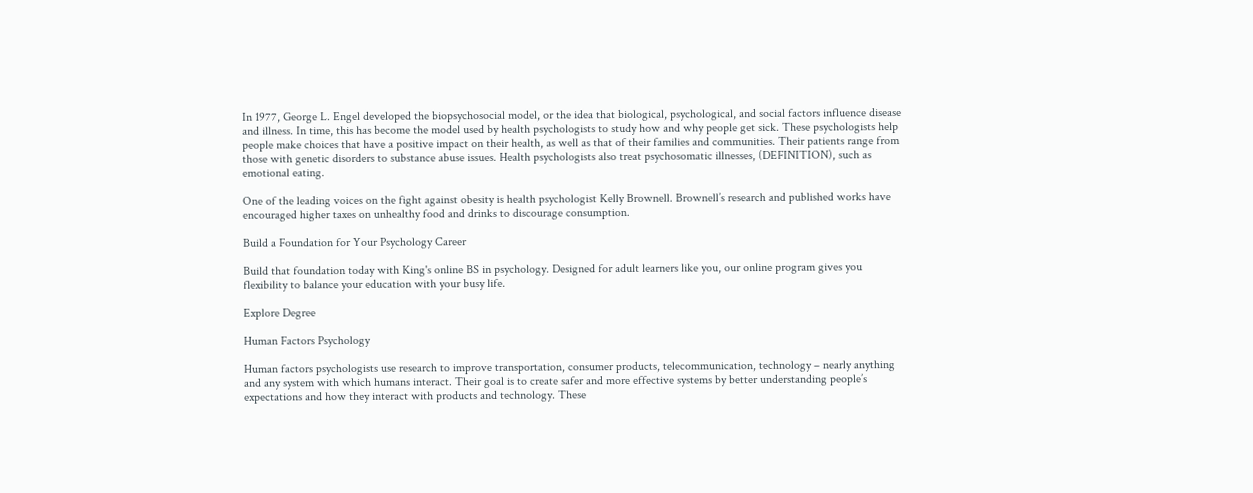In 1977, George L. Engel developed the biopsychosocial model, or the idea that biological, psychological, and social factors influence disease and illness. In time, this has become the model used by health psychologists to study how and why people get sick. These psychologists help people make choices that have a positive impact on their health, as well as that of their families and communities. Their patients range from those with genetic disorders to substance abuse issues. Health psychologists also treat psychosomatic illnesses, (DEFINITION), such as emotional eating.

One of the leading voices on the fight against obesity is health psychologist Kelly Brownell. Brownell’s research and published works have encouraged higher taxes on unhealthy food and drinks to discourage consumption.

Build a Foundation for Your Psychology Career

Build that foundation today with King's online BS in psychology. Designed for adult learners like you, our online program gives you flexibility to balance your education with your busy life.

Explore Degree

Human Factors Psychology

Human factors psychologists use research to improve transportation, consumer products, telecommunication, technology – nearly anything and any system with which humans interact. Their goal is to create safer and more effective systems by better understanding people’s expectations and how they interact with products and technology. These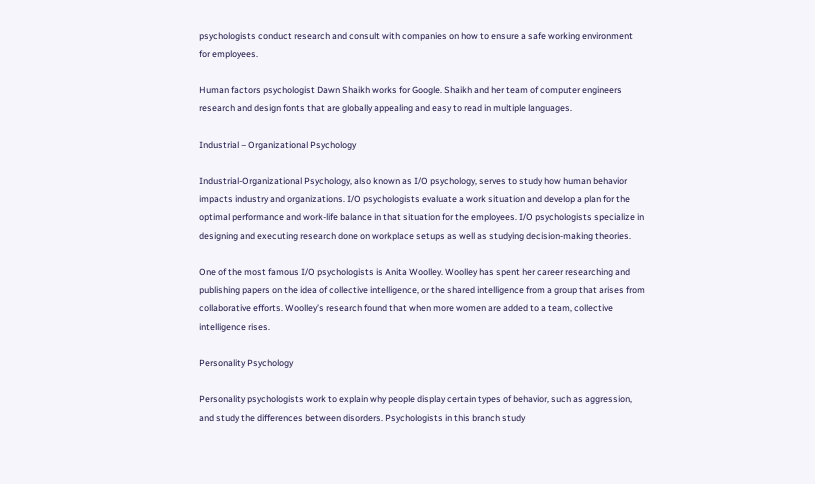psychologists conduct research and consult with companies on how to ensure a safe working environment for employees.

Human factors psychologist Dawn Shaikh works for Google. Shaikh and her team of computer engineers research and design fonts that are globally appealing and easy to read in multiple languages.

Industrial – Organizational Psychology

Industrial-Organizational Psychology, also known as I/O psychology, serves to study how human behavior impacts industry and organizations. I/O psychologists evaluate a work situation and develop a plan for the optimal performance and work-life balance in that situation for the employees. I/O psychologists specialize in designing and executing research done on workplace setups as well as studying decision-making theories.

One of the most famous I/O psychologists is Anita Woolley. Woolley has spent her career researching and publishing papers on the idea of collective intelligence, or the shared intelligence from a group that arises from collaborative efforts. Woolley’s research found that when more women are added to a team, collective intelligence rises.

Personality Psychology

Personality psychologists work to explain why people display certain types of behavior, such as aggression, and study the differences between disorders. Psychologists in this branch study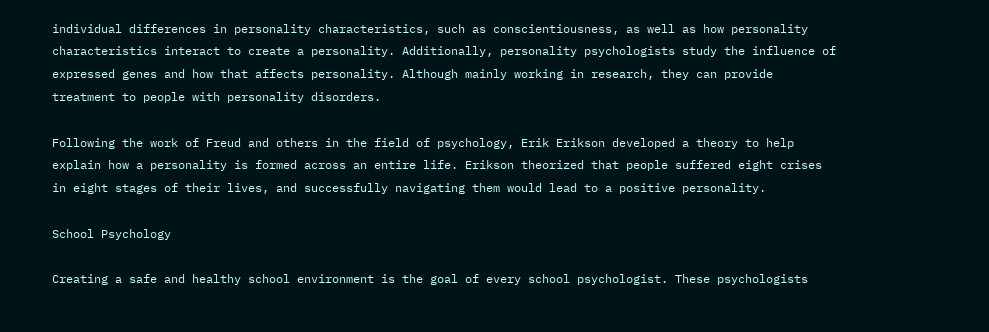individual differences in personality characteristics, such as conscientiousness, as well as how personality characteristics interact to create a personality. Additionally, personality psychologists study the influence of expressed genes and how that affects personality. Although mainly working in research, they can provide treatment to people with personality disorders.

Following the work of Freud and others in the field of psychology, Erik Erikson developed a theory to help explain how a personality is formed across an entire life. Erikson theorized that people suffered eight crises in eight stages of their lives, and successfully navigating them would lead to a positive personality.

School Psychology

Creating a safe and healthy school environment is the goal of every school psychologist. These psychologists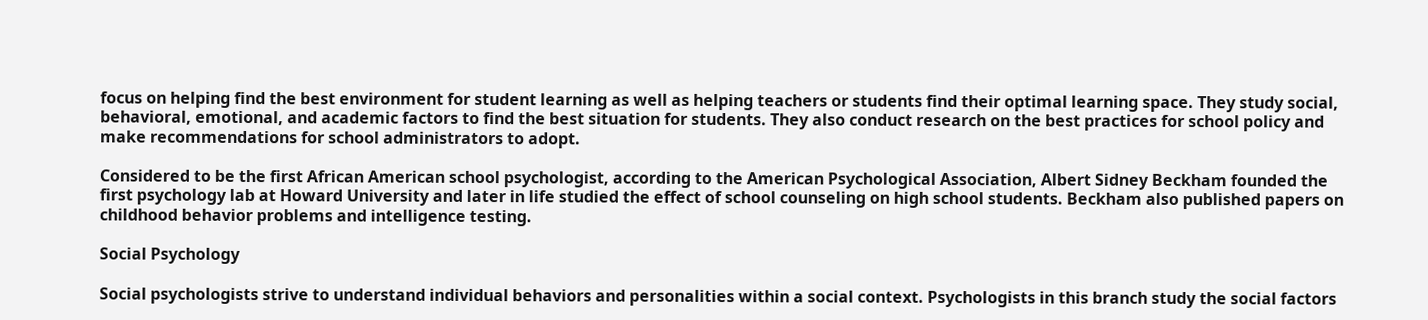focus on helping find the best environment for student learning as well as helping teachers or students find their optimal learning space. They study social, behavioral, emotional, and academic factors to find the best situation for students. They also conduct research on the best practices for school policy and make recommendations for school administrators to adopt.

Considered to be the first African American school psychologist, according to the American Psychological Association, Albert Sidney Beckham founded the first psychology lab at Howard University and later in life studied the effect of school counseling on high school students. Beckham also published papers on childhood behavior problems and intelligence testing.

Social Psychology

Social psychologists strive to understand individual behaviors and personalities within a social context. Psychologists in this branch study the social factors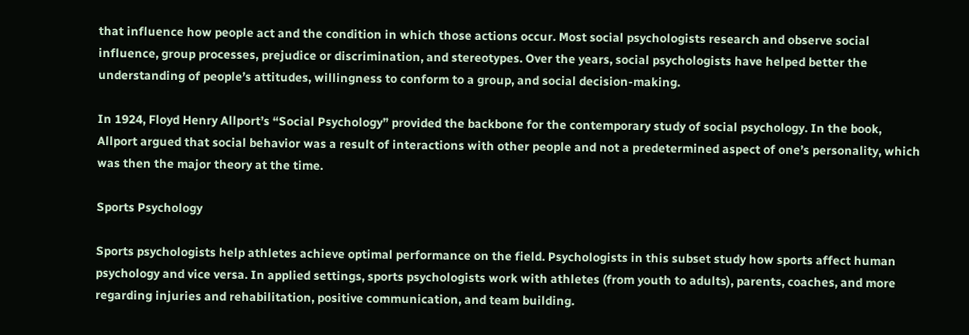that influence how people act and the condition in which those actions occur. Most social psychologists research and observe social influence, group processes, prejudice or discrimination, and stereotypes. Over the years, social psychologists have helped better the understanding of people’s attitudes, willingness to conform to a group, and social decision-making.

In 1924, Floyd Henry Allport’s “Social Psychology” provided the backbone for the contemporary study of social psychology. In the book, Allport argued that social behavior was a result of interactions with other people and not a predetermined aspect of one’s personality, which was then the major theory at the time.

Sports Psychology

Sports psychologists help athletes achieve optimal performance on the field. Psychologists in this subset study how sports affect human psychology and vice versa. In applied settings, sports psychologists work with athletes (from youth to adults), parents, coaches, and more regarding injuries and rehabilitation, positive communication, and team building.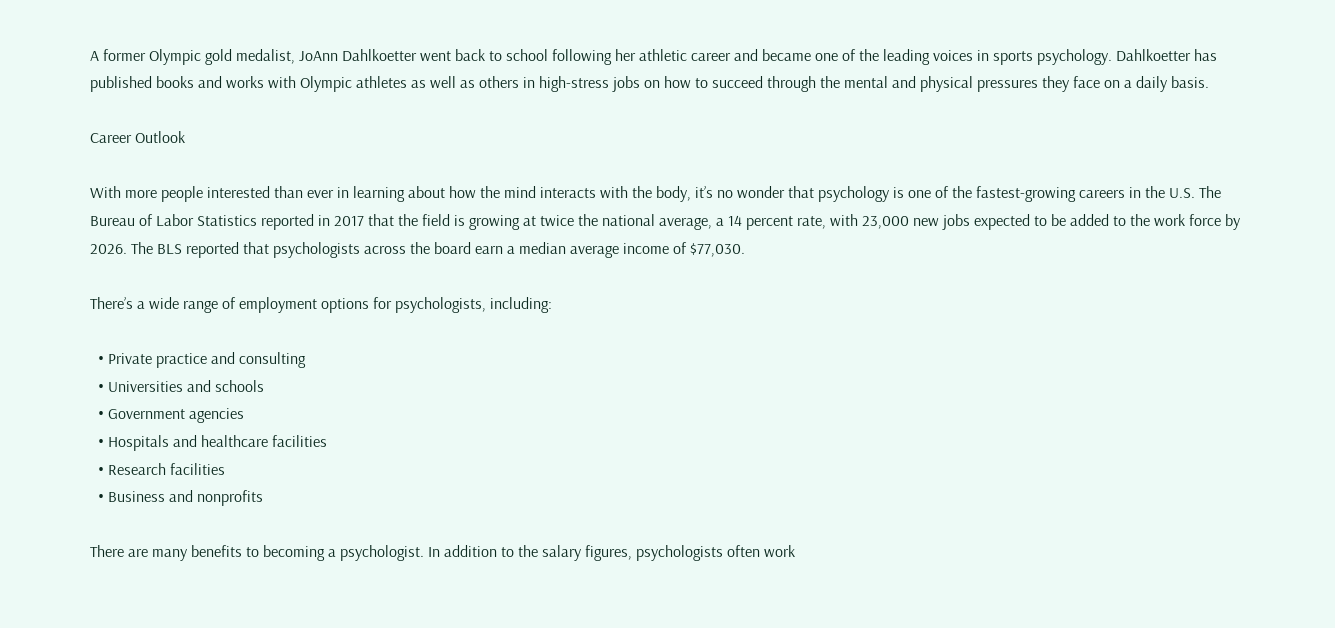A former Olympic gold medalist, JoAnn Dahlkoetter went back to school following her athletic career and became one of the leading voices in sports psychology. Dahlkoetter has published books and works with Olympic athletes as well as others in high-stress jobs on how to succeed through the mental and physical pressures they face on a daily basis.

Career Outlook

With more people interested than ever in learning about how the mind interacts with the body, it’s no wonder that psychology is one of the fastest-growing careers in the U.S. The Bureau of Labor Statistics reported in 2017 that the field is growing at twice the national average, a 14 percent rate, with 23,000 new jobs expected to be added to the work force by 2026. The BLS reported that psychologists across the board earn a median average income of $77,030.

There’s a wide range of employment options for psychologists, including:

  • Private practice and consulting
  • Universities and schools
  • Government agencies
  • Hospitals and healthcare facilities
  • Research facilities
  • Business and nonprofits

There are many benefits to becoming a psychologist. In addition to the salary figures, psychologists often work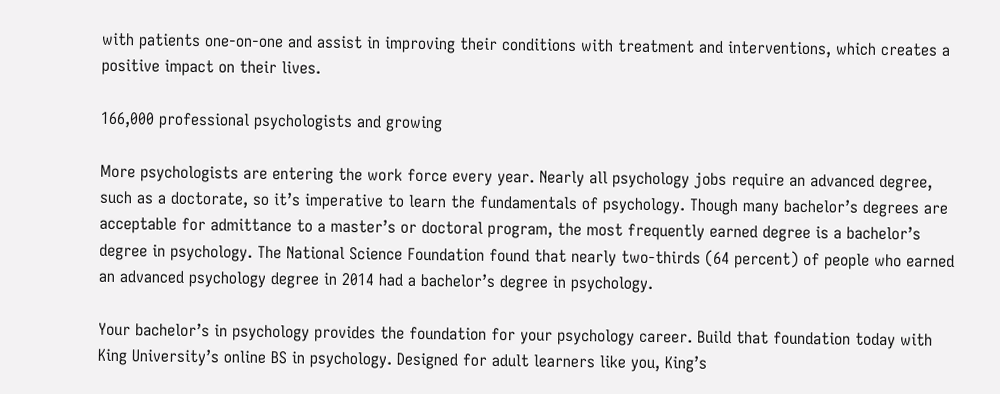with patients one-on-one and assist in improving their conditions with treatment and interventions, which creates a positive impact on their lives.

166,000 professional psychologists and growing

More psychologists are entering the work force every year. Nearly all psychology jobs require an advanced degree, such as a doctorate, so it’s imperative to learn the fundamentals of psychology. Though many bachelor’s degrees are acceptable for admittance to a master’s or doctoral program, the most frequently earned degree is a bachelor’s degree in psychology. The National Science Foundation found that nearly two-thirds (64 percent) of people who earned an advanced psychology degree in 2014 had a bachelor’s degree in psychology.

Your bachelor’s in psychology provides the foundation for your psychology career. Build that foundation today with King University’s online BS in psychology. Designed for adult learners like you, King’s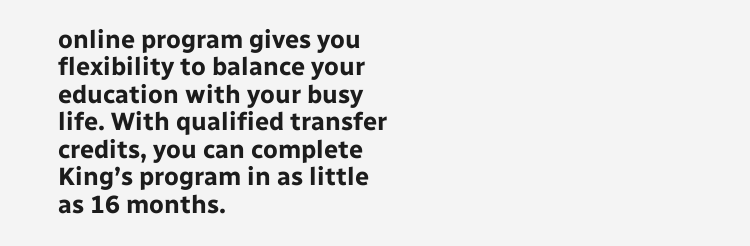online program gives you flexibility to balance your education with your busy life. With qualified transfer credits, you can complete King’s program in as little as 16 months.